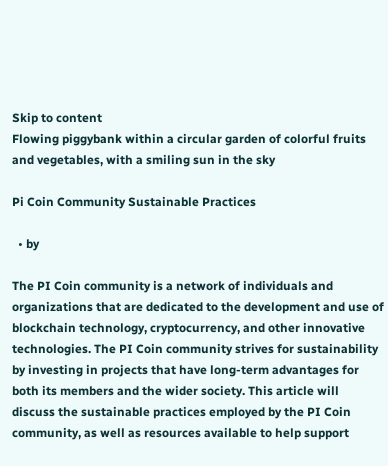Skip to content
Flowing piggybank within a circular garden of colorful fruits and vegetables, with a smiling sun in the sky

Pi Coin Community Sustainable Practices

  • by

The PI Coin community is a network of individuals and organizations that are dedicated to the development and use of blockchain technology, cryptocurrency, and other innovative technologies. The PI Coin community strives for sustainability by investing in projects that have long-term advantages for both its members and the wider society. This article will discuss the sustainable practices employed by the PI Coin community, as well as resources available to help support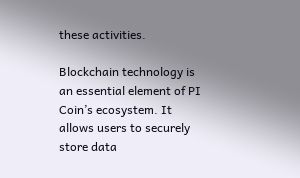these activities.

Blockchain technology is an essential element of PI Coin’s ecosystem. It allows users to securely store data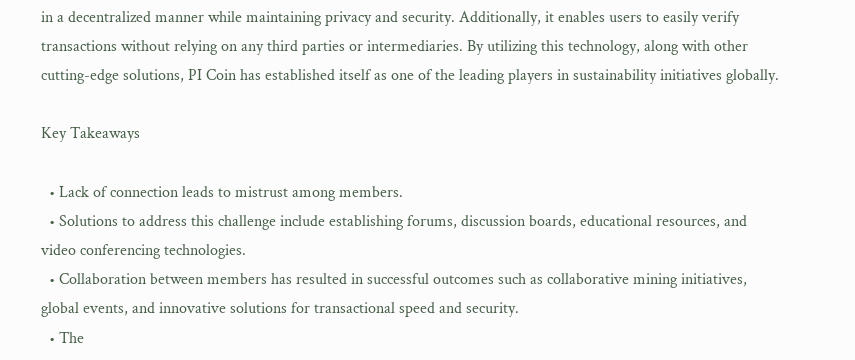in a decentralized manner while maintaining privacy and security. Additionally, it enables users to easily verify transactions without relying on any third parties or intermediaries. By utilizing this technology, along with other cutting-edge solutions, PI Coin has established itself as one of the leading players in sustainability initiatives globally.

Key Takeaways

  • Lack of connection leads to mistrust among members.
  • Solutions to address this challenge include establishing forums, discussion boards, educational resources, and video conferencing technologies.
  • Collaboration between members has resulted in successful outcomes such as collaborative mining initiatives, global events, and innovative solutions for transactional speed and security.
  • The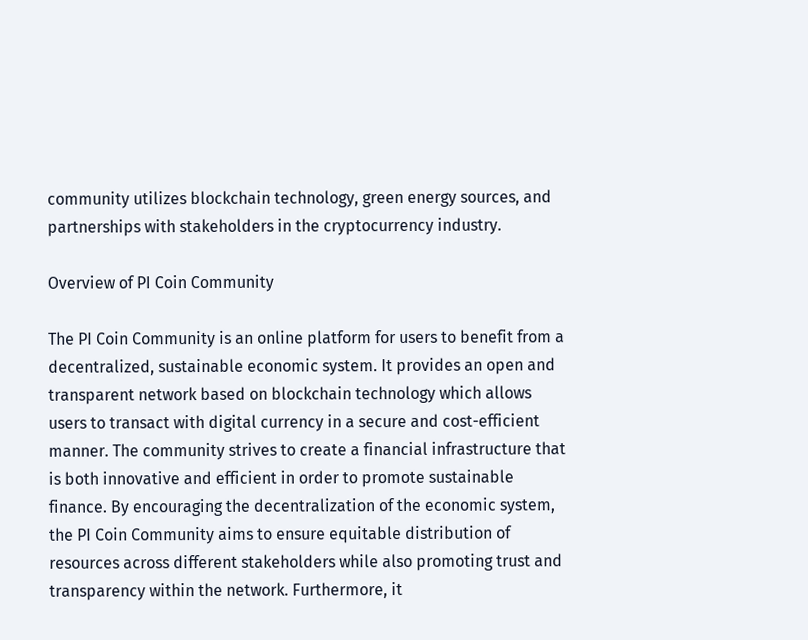community utilizes blockchain technology, green energy sources, and partnerships with stakeholders in the cryptocurrency industry.

Overview of PI Coin Community

The PI Coin Community is an online platform for users to benefit from a decentralized, sustainable economic system. It provides an open and transparent network based on blockchain technology which allows users to transact with digital currency in a secure and cost-efficient manner. The community strives to create a financial infrastructure that is both innovative and efficient in order to promote sustainable finance. By encouraging the decentralization of the economic system, the PI Coin Community aims to ensure equitable distribution of resources across different stakeholders while also promoting trust and transparency within the network. Furthermore, it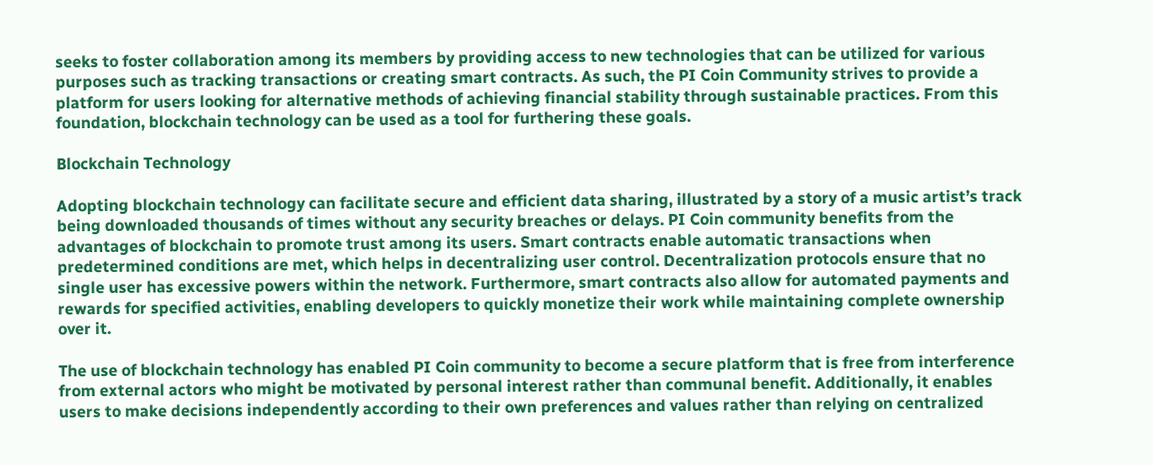seeks to foster collaboration among its members by providing access to new technologies that can be utilized for various purposes such as tracking transactions or creating smart contracts. As such, the PI Coin Community strives to provide a platform for users looking for alternative methods of achieving financial stability through sustainable practices. From this foundation, blockchain technology can be used as a tool for furthering these goals.

Blockchain Technology

Adopting blockchain technology can facilitate secure and efficient data sharing, illustrated by a story of a music artist’s track being downloaded thousands of times without any security breaches or delays. PI Coin community benefits from the advantages of blockchain to promote trust among its users. Smart contracts enable automatic transactions when predetermined conditions are met, which helps in decentralizing user control. Decentralization protocols ensure that no single user has excessive powers within the network. Furthermore, smart contracts also allow for automated payments and rewards for specified activities, enabling developers to quickly monetize their work while maintaining complete ownership over it.

The use of blockchain technology has enabled PI Coin community to become a secure platform that is free from interference from external actors who might be motivated by personal interest rather than communal benefit. Additionally, it enables users to make decisions independently according to their own preferences and values rather than relying on centralized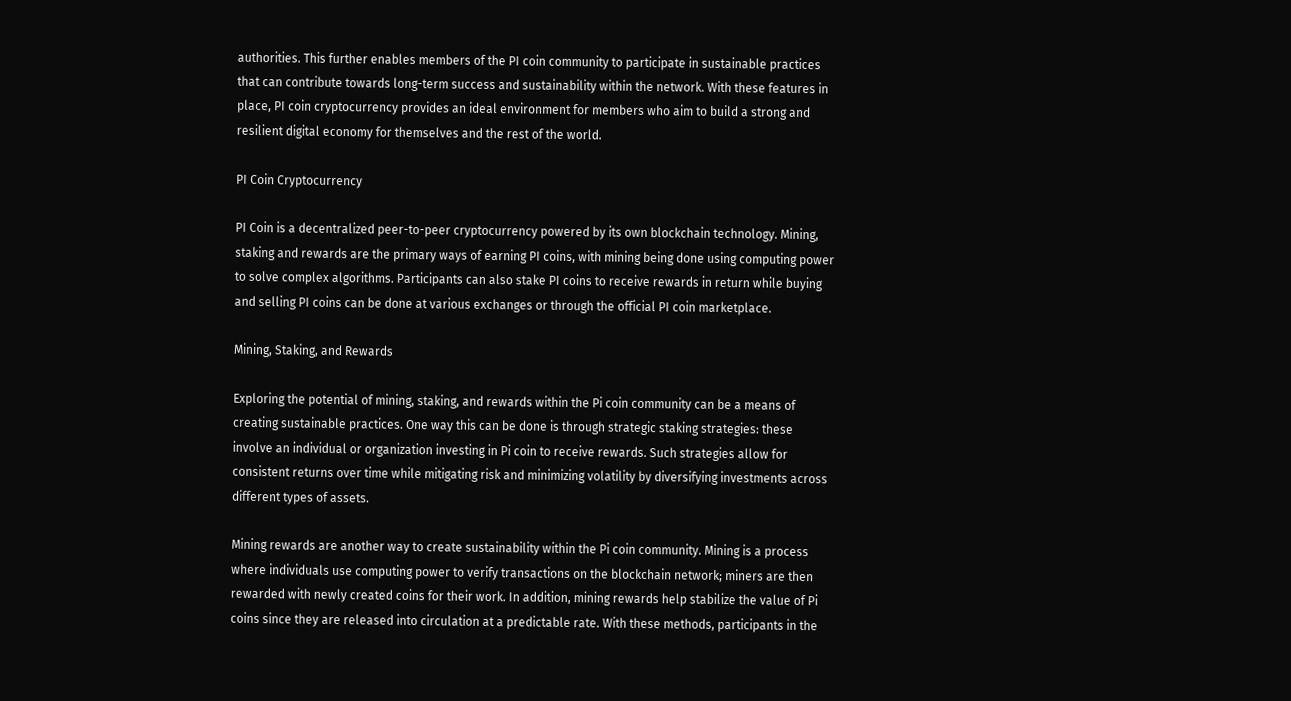authorities. This further enables members of the PI coin community to participate in sustainable practices that can contribute towards long-term success and sustainability within the network. With these features in place, PI coin cryptocurrency provides an ideal environment for members who aim to build a strong and resilient digital economy for themselves and the rest of the world.

PI Coin Cryptocurrency

PI Coin is a decentralized peer-to-peer cryptocurrency powered by its own blockchain technology. Mining, staking and rewards are the primary ways of earning PI coins, with mining being done using computing power to solve complex algorithms. Participants can also stake PI coins to receive rewards in return while buying and selling PI coins can be done at various exchanges or through the official PI coin marketplace.

Mining, Staking, and Rewards

Exploring the potential of mining, staking, and rewards within the Pi coin community can be a means of creating sustainable practices. One way this can be done is through strategic staking strategies: these involve an individual or organization investing in Pi coin to receive rewards. Such strategies allow for consistent returns over time while mitigating risk and minimizing volatility by diversifying investments across different types of assets.

Mining rewards are another way to create sustainability within the Pi coin community. Mining is a process where individuals use computing power to verify transactions on the blockchain network; miners are then rewarded with newly created coins for their work. In addition, mining rewards help stabilize the value of Pi coins since they are released into circulation at a predictable rate. With these methods, participants in the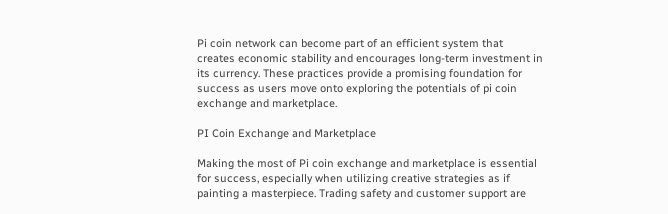Pi coin network can become part of an efficient system that creates economic stability and encourages long-term investment in its currency. These practices provide a promising foundation for success as users move onto exploring the potentials of pi coin exchange and marketplace.

PI Coin Exchange and Marketplace

Making the most of Pi coin exchange and marketplace is essential for success, especially when utilizing creative strategies as if painting a masterpiece. Trading safety and customer support are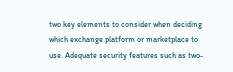two key elements to consider when deciding which exchange platform or marketplace to use. Adequate security features such as two-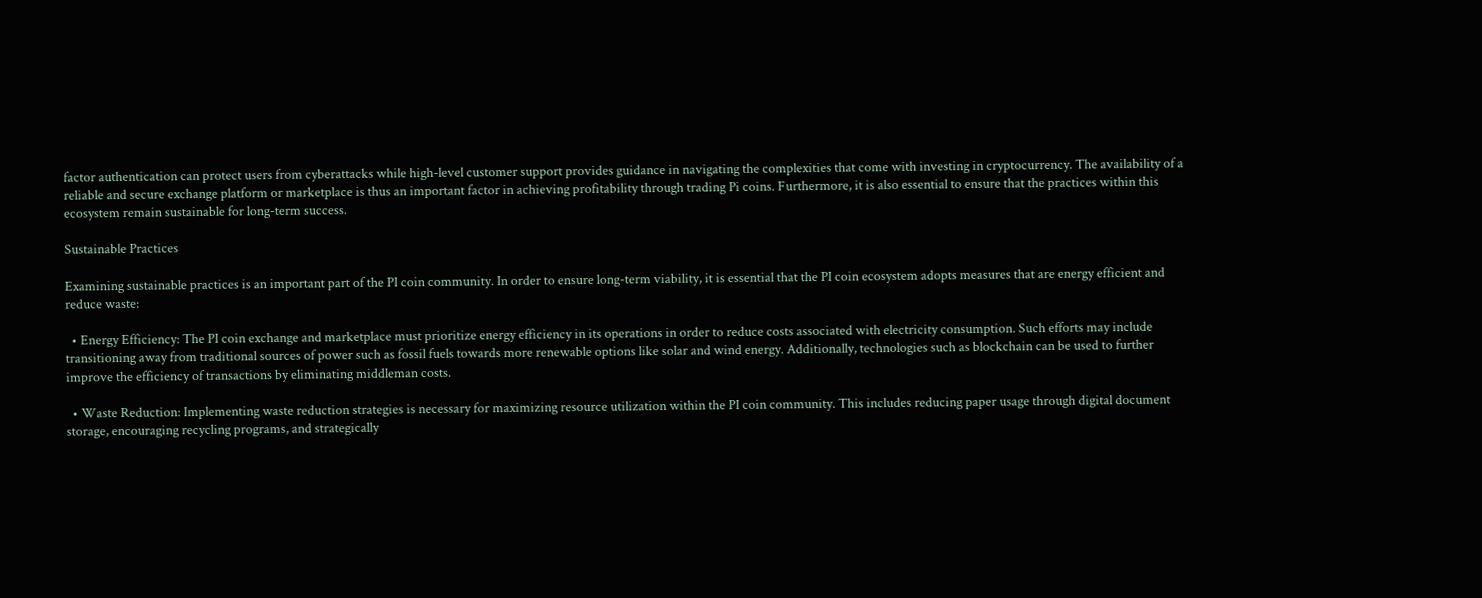factor authentication can protect users from cyberattacks while high-level customer support provides guidance in navigating the complexities that come with investing in cryptocurrency. The availability of a reliable and secure exchange platform or marketplace is thus an important factor in achieving profitability through trading Pi coins. Furthermore, it is also essential to ensure that the practices within this ecosystem remain sustainable for long-term success.

Sustainable Practices

Examining sustainable practices is an important part of the PI coin community. In order to ensure long-term viability, it is essential that the PI coin ecosystem adopts measures that are energy efficient and reduce waste:

  • Energy Efficiency: The PI coin exchange and marketplace must prioritize energy efficiency in its operations in order to reduce costs associated with electricity consumption. Such efforts may include transitioning away from traditional sources of power such as fossil fuels towards more renewable options like solar and wind energy. Additionally, technologies such as blockchain can be used to further improve the efficiency of transactions by eliminating middleman costs.

  • Waste Reduction: Implementing waste reduction strategies is necessary for maximizing resource utilization within the PI coin community. This includes reducing paper usage through digital document storage, encouraging recycling programs, and strategically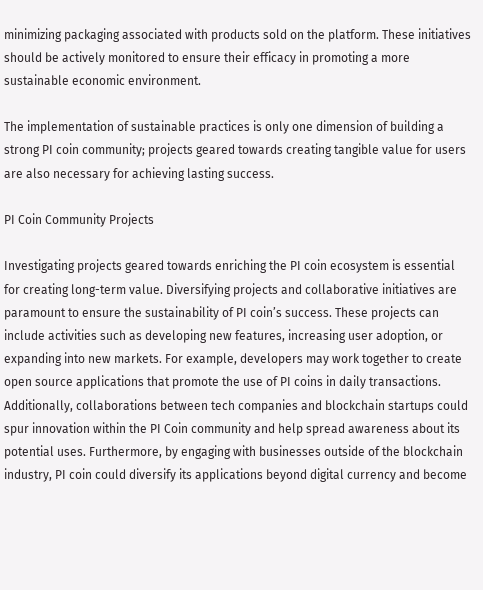minimizing packaging associated with products sold on the platform. These initiatives should be actively monitored to ensure their efficacy in promoting a more sustainable economic environment.

The implementation of sustainable practices is only one dimension of building a strong PI coin community; projects geared towards creating tangible value for users are also necessary for achieving lasting success.

PI Coin Community Projects

Investigating projects geared towards enriching the PI coin ecosystem is essential for creating long-term value. Diversifying projects and collaborative initiatives are paramount to ensure the sustainability of PI coin’s success. These projects can include activities such as developing new features, increasing user adoption, or expanding into new markets. For example, developers may work together to create open source applications that promote the use of PI coins in daily transactions. Additionally, collaborations between tech companies and blockchain startups could spur innovation within the PI Coin community and help spread awareness about its potential uses. Furthermore, by engaging with businesses outside of the blockchain industry, PI coin could diversify its applications beyond digital currency and become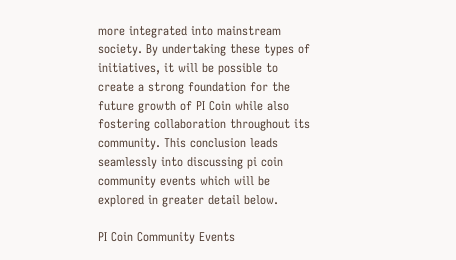more integrated into mainstream society. By undertaking these types of initiatives, it will be possible to create a strong foundation for the future growth of PI Coin while also fostering collaboration throughout its community. This conclusion leads seamlessly into discussing pi coin community events which will be explored in greater detail below.

PI Coin Community Events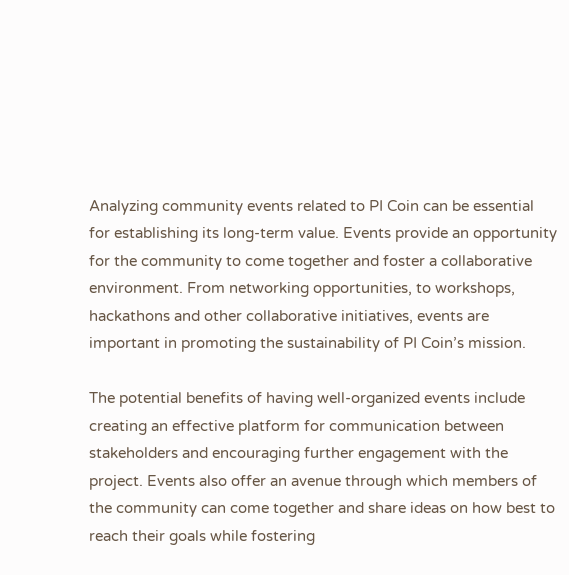Analyzing community events related to PI Coin can be essential for establishing its long-term value. Events provide an opportunity for the community to come together and foster a collaborative environment. From networking opportunities, to workshops, hackathons and other collaborative initiatives, events are important in promoting the sustainability of PI Coin’s mission.

The potential benefits of having well-organized events include creating an effective platform for communication between stakeholders and encouraging further engagement with the project. Events also offer an avenue through which members of the community can come together and share ideas on how best to reach their goals while fostering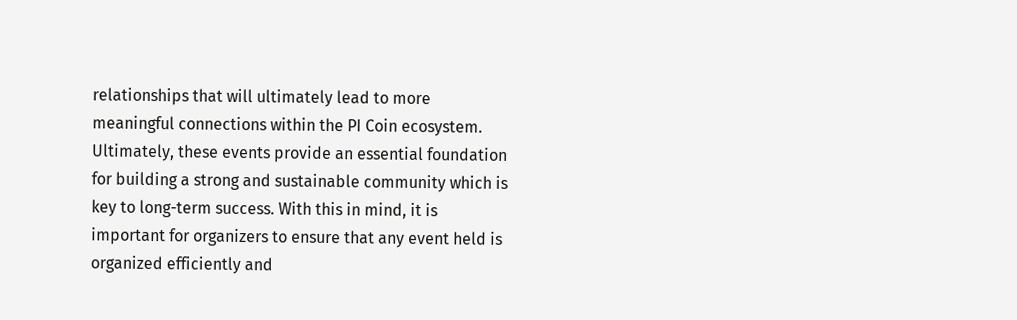relationships that will ultimately lead to more meaningful connections within the PI Coin ecosystem. Ultimately, these events provide an essential foundation for building a strong and sustainable community which is key to long-term success. With this in mind, it is important for organizers to ensure that any event held is organized efficiently and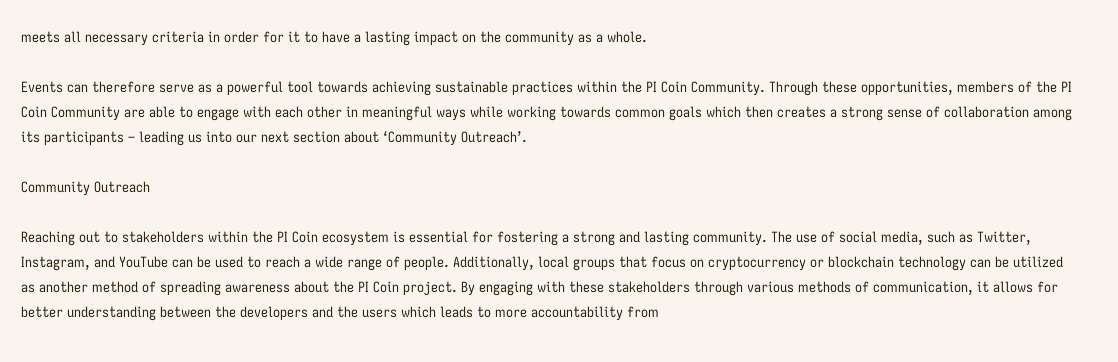meets all necessary criteria in order for it to have a lasting impact on the community as a whole.

Events can therefore serve as a powerful tool towards achieving sustainable practices within the PI Coin Community. Through these opportunities, members of the PI Coin Community are able to engage with each other in meaningful ways while working towards common goals which then creates a strong sense of collaboration among its participants – leading us into our next section about ‘Community Outreach’.

Community Outreach

Reaching out to stakeholders within the PI Coin ecosystem is essential for fostering a strong and lasting community. The use of social media, such as Twitter, Instagram, and YouTube can be used to reach a wide range of people. Additionally, local groups that focus on cryptocurrency or blockchain technology can be utilized as another method of spreading awareness about the PI Coin project. By engaging with these stakeholders through various methods of communication, it allows for better understanding between the developers and the users which leads to more accountability from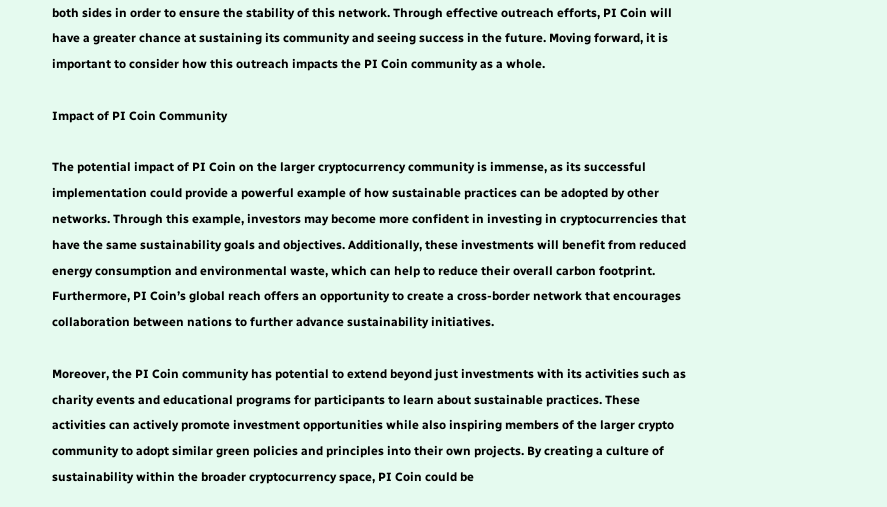both sides in order to ensure the stability of this network. Through effective outreach efforts, PI Coin will have a greater chance at sustaining its community and seeing success in the future. Moving forward, it is important to consider how this outreach impacts the PI Coin community as a whole.

Impact of PI Coin Community

The potential impact of PI Coin on the larger cryptocurrency community is immense, as its successful implementation could provide a powerful example of how sustainable practices can be adopted by other networks. Through this example, investors may become more confident in investing in cryptocurrencies that have the same sustainability goals and objectives. Additionally, these investments will benefit from reduced energy consumption and environmental waste, which can help to reduce their overall carbon footprint. Furthermore, PI Coin’s global reach offers an opportunity to create a cross-border network that encourages collaboration between nations to further advance sustainability initiatives.

Moreover, the PI Coin community has potential to extend beyond just investments with its activities such as charity events and educational programs for participants to learn about sustainable practices. These activities can actively promote investment opportunities while also inspiring members of the larger crypto community to adopt similar green policies and principles into their own projects. By creating a culture of sustainability within the broader cryptocurrency space, PI Coin could be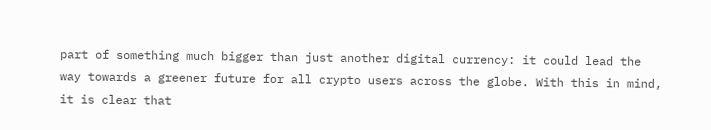part of something much bigger than just another digital currency: it could lead the way towards a greener future for all crypto users across the globe. With this in mind, it is clear that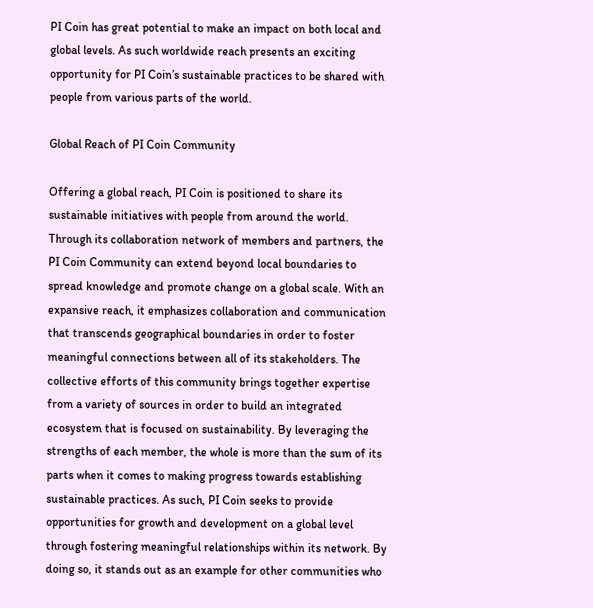PI Coin has great potential to make an impact on both local and global levels. As such worldwide reach presents an exciting opportunity for PI Coin’s sustainable practices to be shared with people from various parts of the world.

Global Reach of PI Coin Community

Offering a global reach, PI Coin is positioned to share its sustainable initiatives with people from around the world. Through its collaboration network of members and partners, the PI Coin Community can extend beyond local boundaries to spread knowledge and promote change on a global scale. With an expansive reach, it emphasizes collaboration and communication that transcends geographical boundaries in order to foster meaningful connections between all of its stakeholders. The collective efforts of this community brings together expertise from a variety of sources in order to build an integrated ecosystem that is focused on sustainability. By leveraging the strengths of each member, the whole is more than the sum of its parts when it comes to making progress towards establishing sustainable practices. As such, PI Coin seeks to provide opportunities for growth and development on a global level through fostering meaningful relationships within its network. By doing so, it stands out as an example for other communities who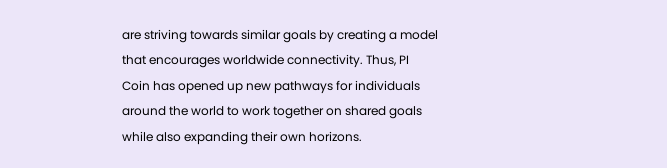are striving towards similar goals by creating a model that encourages worldwide connectivity. Thus, PI Coin has opened up new pathways for individuals around the world to work together on shared goals while also expanding their own horizons.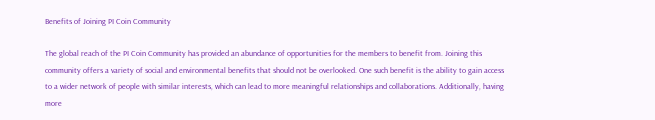Benefits of Joining PI Coin Community

The global reach of the PI Coin Community has provided an abundance of opportunities for the members to benefit from. Joining this community offers a variety of social and environmental benefits that should not be overlooked. One such benefit is the ability to gain access to a wider network of people with similar interests, which can lead to more meaningful relationships and collaborations. Additionally, having more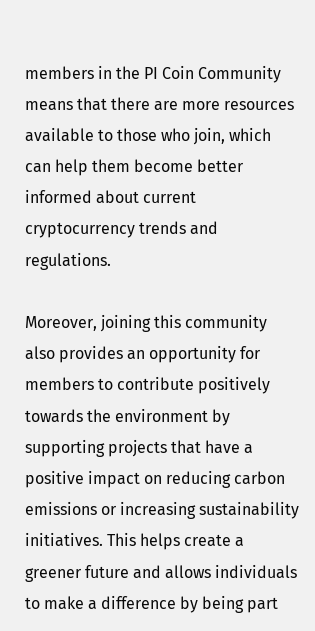members in the PI Coin Community means that there are more resources available to those who join, which can help them become better informed about current cryptocurrency trends and regulations.

Moreover, joining this community also provides an opportunity for members to contribute positively towards the environment by supporting projects that have a positive impact on reducing carbon emissions or increasing sustainability initiatives. This helps create a greener future and allows individuals to make a difference by being part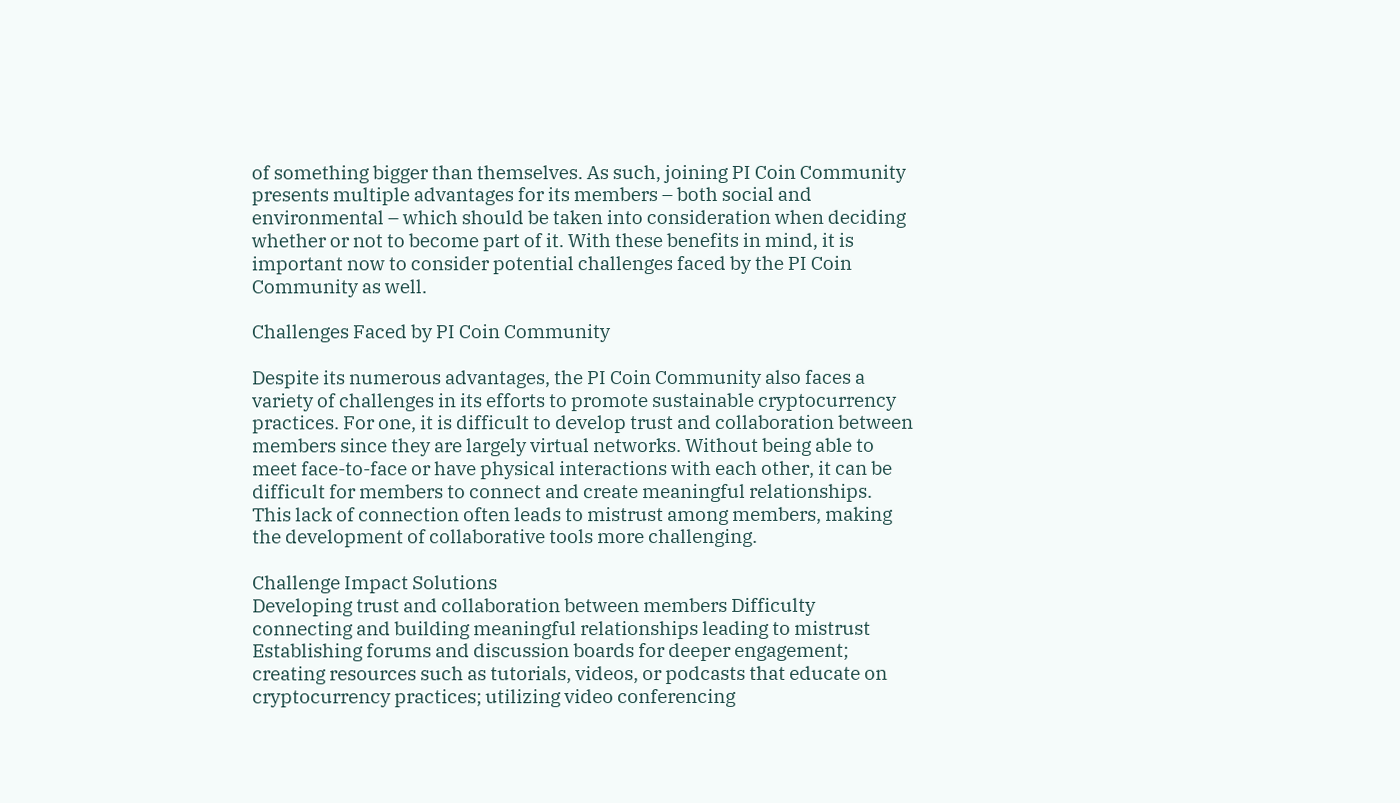of something bigger than themselves. As such, joining PI Coin Community presents multiple advantages for its members – both social and environmental – which should be taken into consideration when deciding whether or not to become part of it. With these benefits in mind, it is important now to consider potential challenges faced by the PI Coin Community as well.

Challenges Faced by PI Coin Community

Despite its numerous advantages, the PI Coin Community also faces a variety of challenges in its efforts to promote sustainable cryptocurrency practices. For one, it is difficult to develop trust and collaboration between members since they are largely virtual networks. Without being able to meet face-to-face or have physical interactions with each other, it can be difficult for members to connect and create meaningful relationships. This lack of connection often leads to mistrust among members, making the development of collaborative tools more challenging.

Challenge Impact Solutions
Developing trust and collaboration between members Difficulty connecting and building meaningful relationships leading to mistrust Establishing forums and discussion boards for deeper engagement; creating resources such as tutorials, videos, or podcasts that educate on cryptocurrency practices; utilizing video conferencing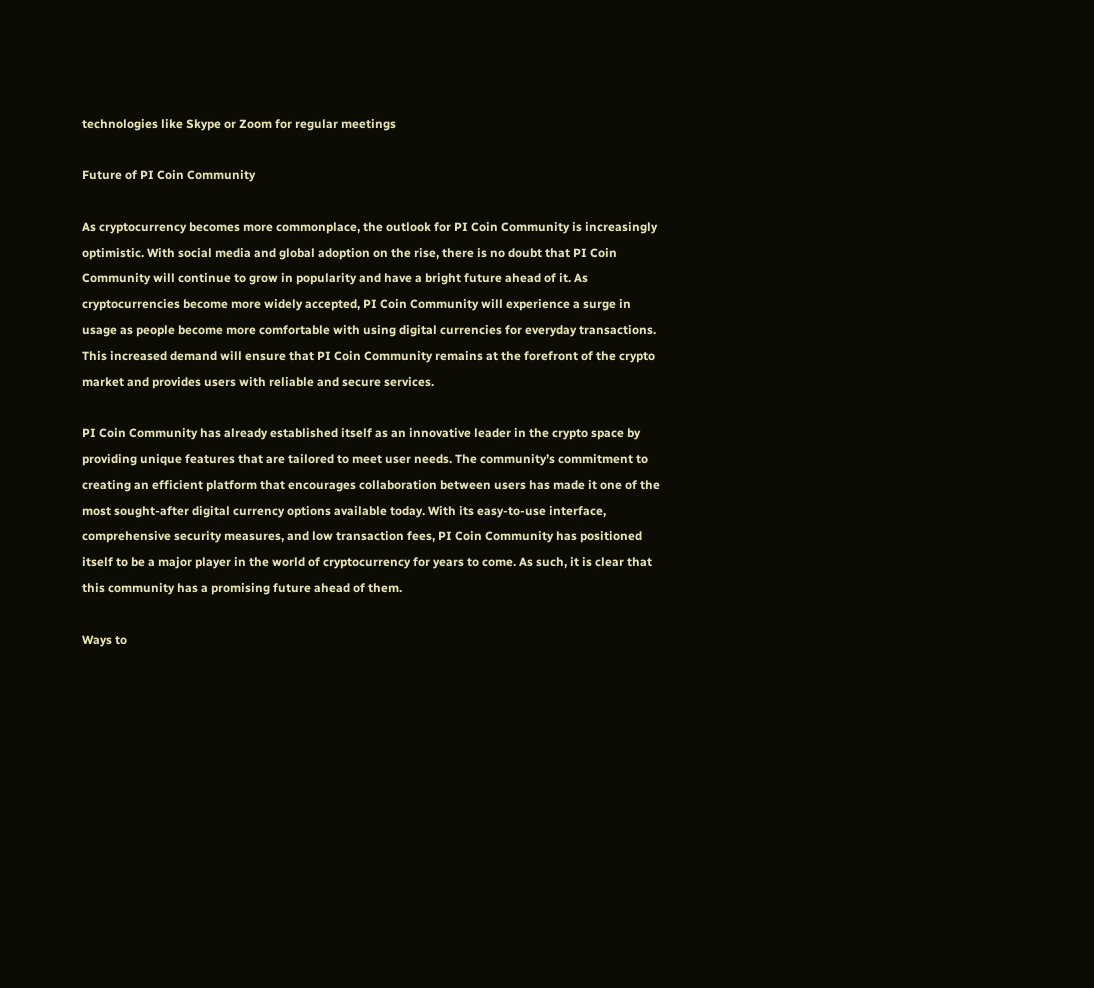technologies like Skype or Zoom for regular meetings

Future of PI Coin Community

As cryptocurrency becomes more commonplace, the outlook for PI Coin Community is increasingly optimistic. With social media and global adoption on the rise, there is no doubt that PI Coin Community will continue to grow in popularity and have a bright future ahead of it. As cryptocurrencies become more widely accepted, PI Coin Community will experience a surge in usage as people become more comfortable with using digital currencies for everyday transactions. This increased demand will ensure that PI Coin Community remains at the forefront of the crypto market and provides users with reliable and secure services.

PI Coin Community has already established itself as an innovative leader in the crypto space by providing unique features that are tailored to meet user needs. The community’s commitment to creating an efficient platform that encourages collaboration between users has made it one of the most sought-after digital currency options available today. With its easy-to-use interface, comprehensive security measures, and low transaction fees, PI Coin Community has positioned itself to be a major player in the world of cryptocurrency for years to come. As such, it is clear that this community has a promising future ahead of them.

Ways to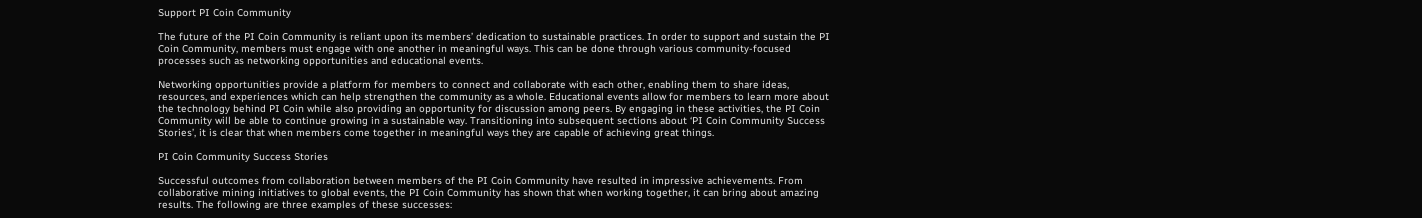Support PI Coin Community

The future of the PI Coin Community is reliant upon its members’ dedication to sustainable practices. In order to support and sustain the PI Coin Community, members must engage with one another in meaningful ways. This can be done through various community-focused processes such as networking opportunities and educational events.

Networking opportunities provide a platform for members to connect and collaborate with each other, enabling them to share ideas, resources, and experiences which can help strengthen the community as a whole. Educational events allow for members to learn more about the technology behind PI Coin while also providing an opportunity for discussion among peers. By engaging in these activities, the PI Coin Community will be able to continue growing in a sustainable way. Transitioning into subsequent sections about ‘PI Coin Community Success Stories’, it is clear that when members come together in meaningful ways they are capable of achieving great things.

PI Coin Community Success Stories

Successful outcomes from collaboration between members of the PI Coin Community have resulted in impressive achievements. From collaborative mining initiatives to global events, the PI Coin Community has shown that when working together, it can bring about amazing results. The following are three examples of these successes: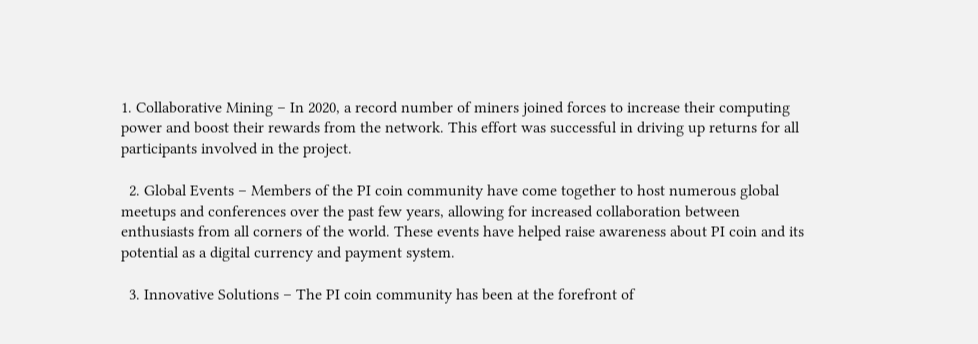1. Collaborative Mining – In 2020, a record number of miners joined forces to increase their computing power and boost their rewards from the network. This effort was successful in driving up returns for all participants involved in the project.

  2. Global Events – Members of the PI coin community have come together to host numerous global meetups and conferences over the past few years, allowing for increased collaboration between enthusiasts from all corners of the world. These events have helped raise awareness about PI coin and its potential as a digital currency and payment system.

  3. Innovative Solutions – The PI coin community has been at the forefront of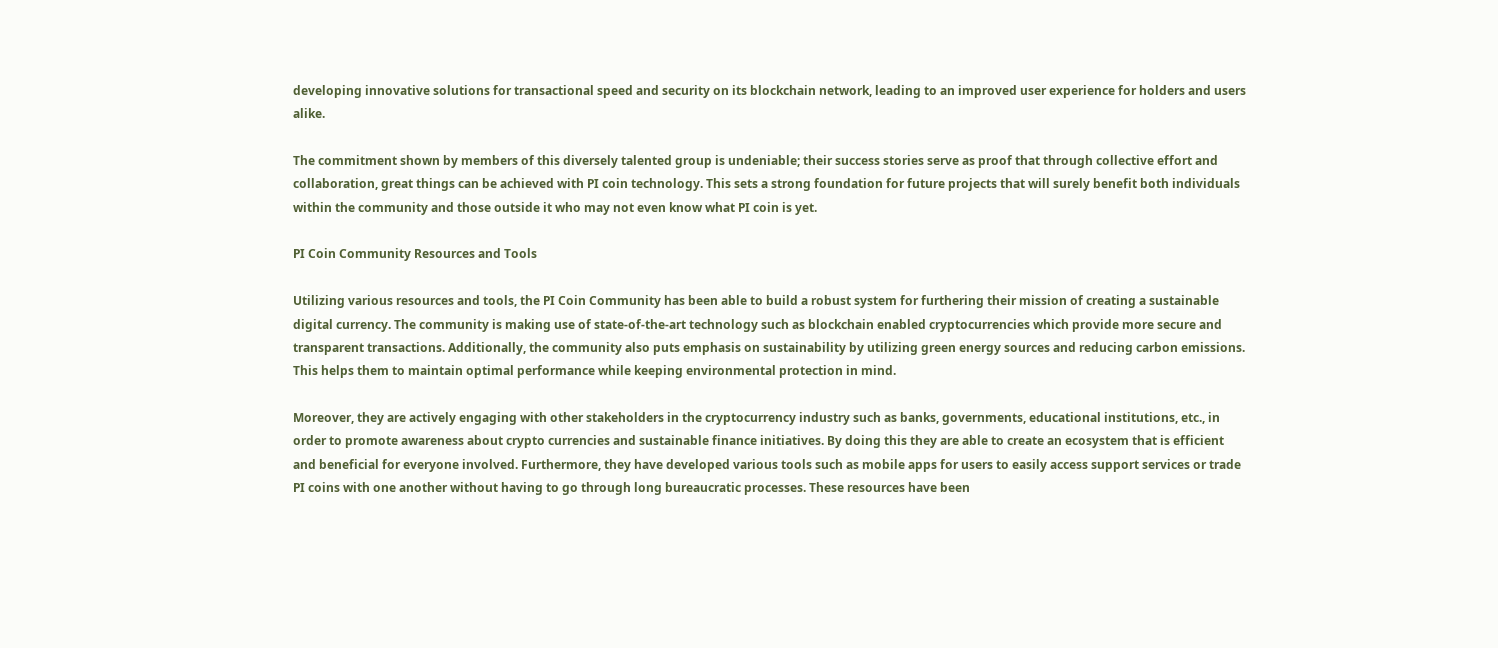developing innovative solutions for transactional speed and security on its blockchain network, leading to an improved user experience for holders and users alike.

The commitment shown by members of this diversely talented group is undeniable; their success stories serve as proof that through collective effort and collaboration, great things can be achieved with PI coin technology. This sets a strong foundation for future projects that will surely benefit both individuals within the community and those outside it who may not even know what PI coin is yet.

PI Coin Community Resources and Tools

Utilizing various resources and tools, the PI Coin Community has been able to build a robust system for furthering their mission of creating a sustainable digital currency. The community is making use of state-of-the-art technology such as blockchain enabled cryptocurrencies which provide more secure and transparent transactions. Additionally, the community also puts emphasis on sustainability by utilizing green energy sources and reducing carbon emissions. This helps them to maintain optimal performance while keeping environmental protection in mind.

Moreover, they are actively engaging with other stakeholders in the cryptocurrency industry such as banks, governments, educational institutions, etc., in order to promote awareness about crypto currencies and sustainable finance initiatives. By doing this they are able to create an ecosystem that is efficient and beneficial for everyone involved. Furthermore, they have developed various tools such as mobile apps for users to easily access support services or trade PI coins with one another without having to go through long bureaucratic processes. These resources have been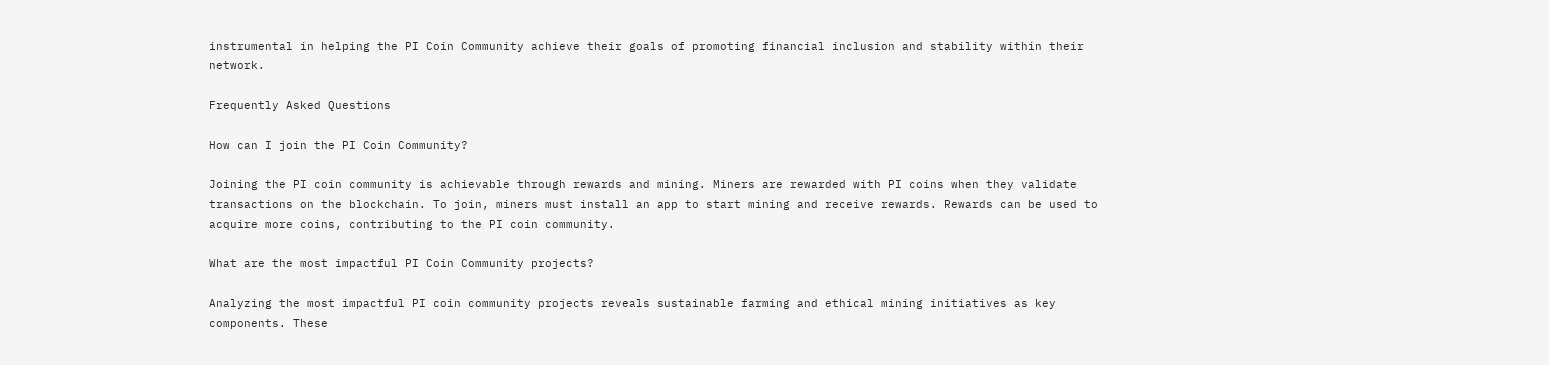instrumental in helping the PI Coin Community achieve their goals of promoting financial inclusion and stability within their network.

Frequently Asked Questions

How can I join the PI Coin Community?

Joining the PI coin community is achievable through rewards and mining. Miners are rewarded with PI coins when they validate transactions on the blockchain. To join, miners must install an app to start mining and receive rewards. Rewards can be used to acquire more coins, contributing to the PI coin community.

What are the most impactful PI Coin Community projects?

Analyzing the most impactful PI coin community projects reveals sustainable farming and ethical mining initiatives as key components. These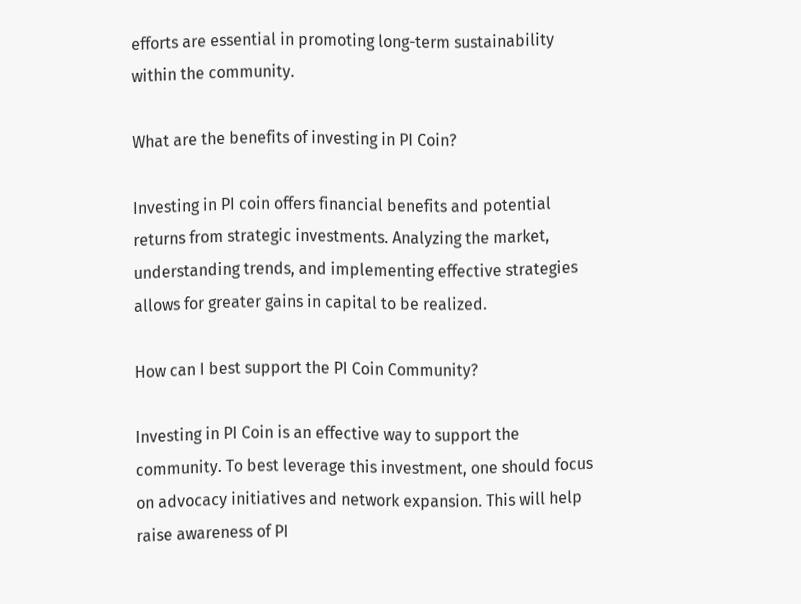efforts are essential in promoting long-term sustainability within the community.

What are the benefits of investing in PI Coin?

Investing in PI coin offers financial benefits and potential returns from strategic investments. Analyzing the market, understanding trends, and implementing effective strategies allows for greater gains in capital to be realized.

How can I best support the PI Coin Community?

Investing in PI Coin is an effective way to support the community. To best leverage this investment, one should focus on advocacy initiatives and network expansion. This will help raise awareness of PI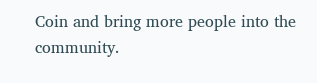Coin and bring more people into the community.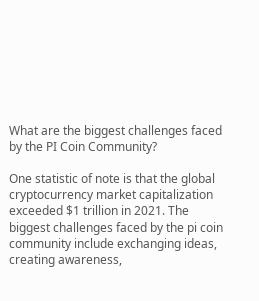What are the biggest challenges faced by the PI Coin Community?

One statistic of note is that the global cryptocurrency market capitalization exceeded $1 trillion in 2021. The biggest challenges faced by the pi coin community include exchanging ideas, creating awareness,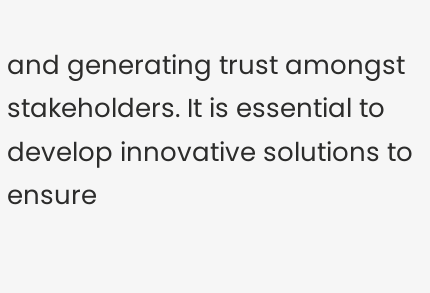and generating trust amongst stakeholders. It is essential to develop innovative solutions to ensure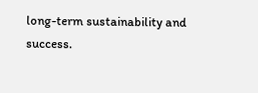long-term sustainability and success.